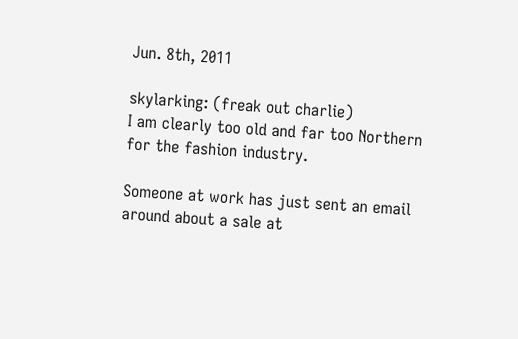Jun. 8th, 2011

skylarking: (freak out charlie)
I am clearly too old and far too Northern for the fashion industry.

Someone at work has just sent an email around about a sale at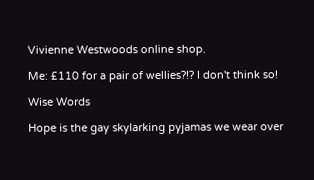Vivienne Westwoods online shop.

Me: £110 for a pair of wellies?!? I don't think so!

Wise Words

Hope is the gay skylarking pyjamas we wear over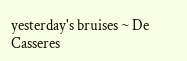yesterday's bruises ~ De Casseres